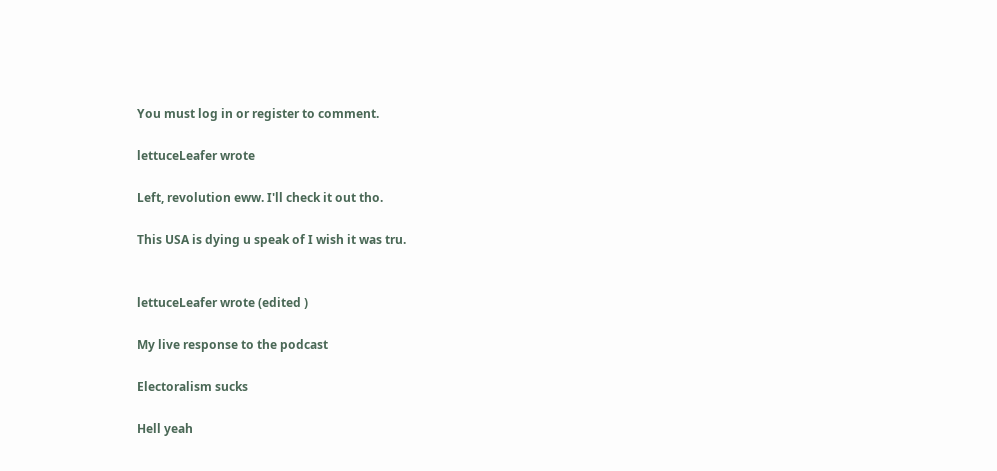You must log in or register to comment.

lettuceLeafer wrote

Left, revolution eww. I'll check it out tho.

This USA is dying u speak of I wish it was tru.


lettuceLeafer wrote (edited )

My live response to the podcast

Electoralism sucks

Hell yeah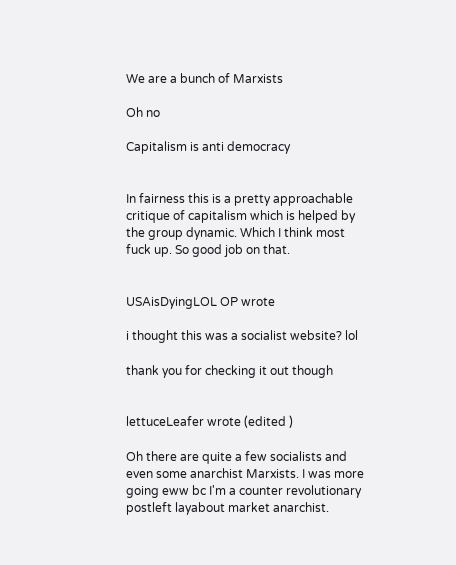We are a bunch of Marxists

Oh no

Capitalism is anti democracy


In fairness this is a pretty approachable critique of capitalism which is helped by the group dynamic. Which I think most fuck up. So good job on that.


USAisDyingLOL OP wrote

i thought this was a socialist website? lol

thank you for checking it out though


lettuceLeafer wrote (edited )

Oh there are quite a few socialists and even some anarchist Marxists. I was more going eww bc I'm a counter revolutionary postleft layabout market anarchist.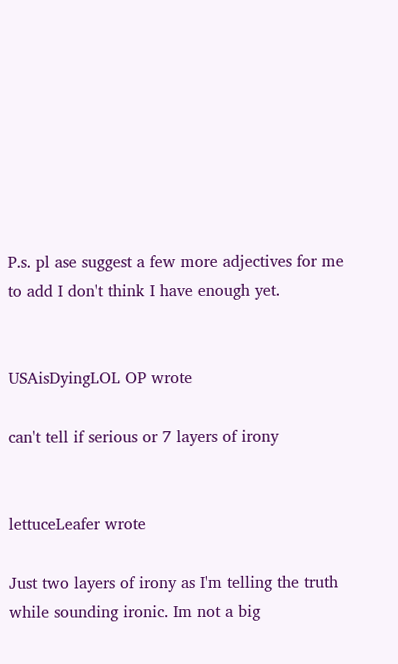P.s. pl ase suggest a few more adjectives for me to add I don't think I have enough yet.


USAisDyingLOL OP wrote

can't tell if serious or 7 layers of irony


lettuceLeafer wrote

Just two layers of irony as I'm telling the truth while sounding ironic. Im not a big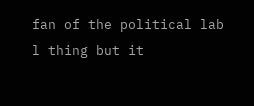fan of the political lab l thing but it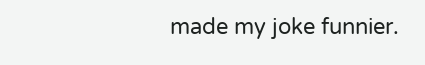made my joke funnier.